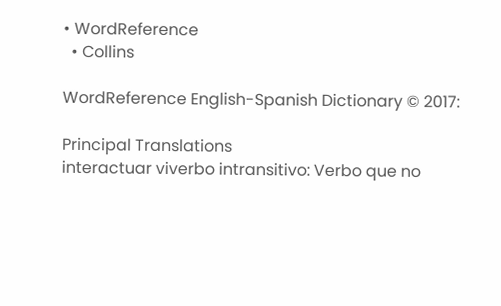• WordReference
  • Collins

WordReference English-Spanish Dictionary © 2017:

Principal Translations
interactuar viverbo intransitivo: Verbo que no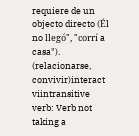requiere de un objecto directo (Él no llegó", "corrí a casa"). (relacionarse, convivir)interact viintransitive verb: Verb not taking a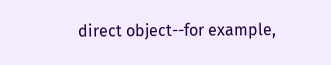direct object--for example,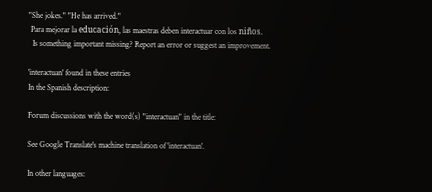"She jokes." "He has arrived."
 Para mejorar la educación, las maestras deben interactuar con los niños.
  Is something important missing? Report an error or suggest an improvement.

'interactuan' found in these entries
In the Spanish description:

Forum discussions with the word(s) "interactuan" in the title:

See Google Translate's machine translation of 'interactuan'.

In other languages: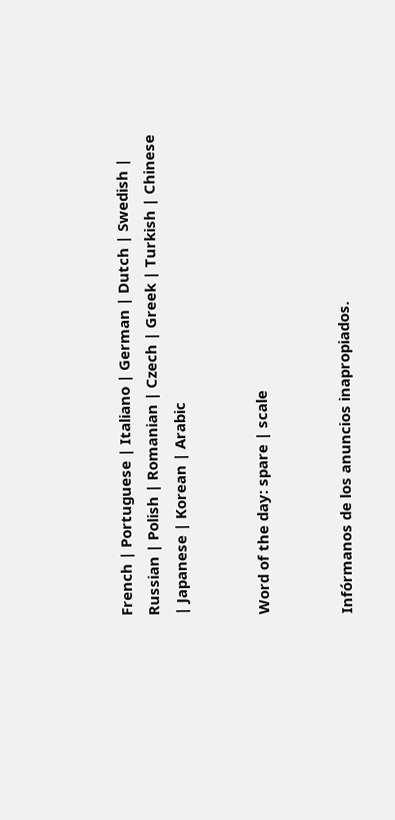French | Portuguese | Italiano | German | Dutch | Swedish | Russian | Polish | Romanian | Czech | Greek | Turkish | Chinese | Japanese | Korean | Arabic


Word of the day: spare | scale


Infórmanos de los anuncios inapropiados.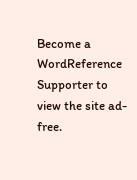Become a WordReference Supporter to view the site ad-free.